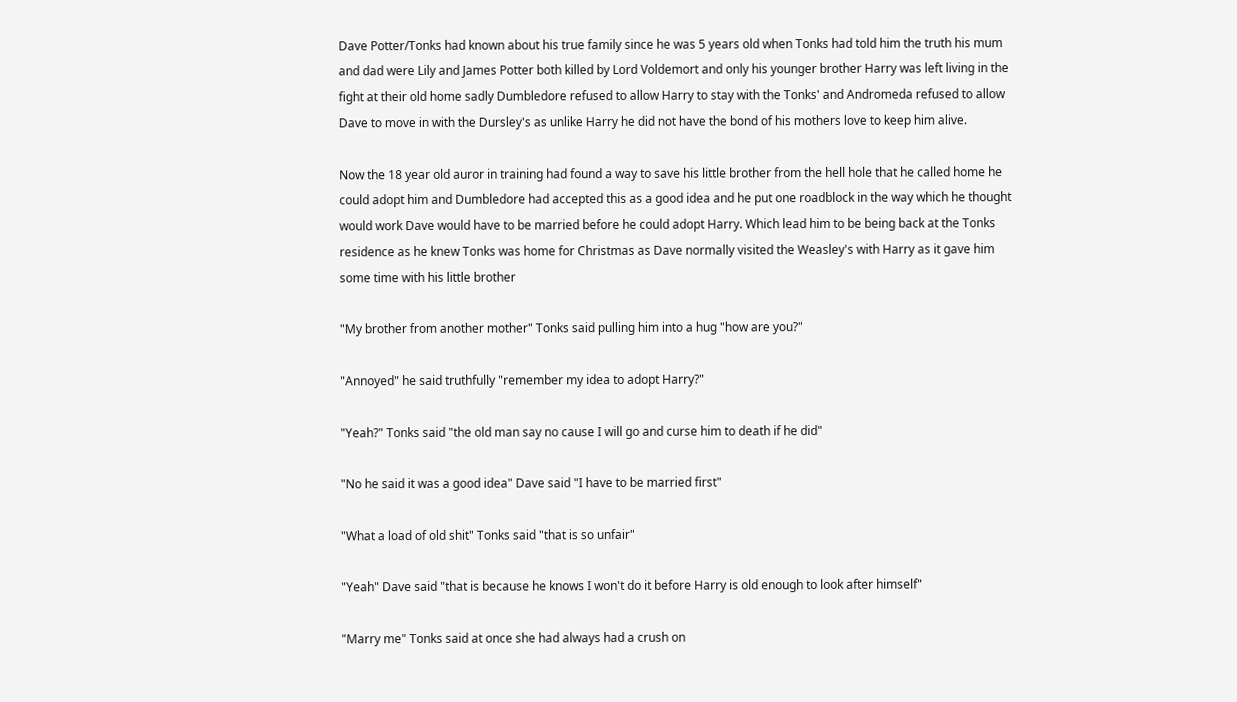Dave Potter/Tonks had known about his true family since he was 5 years old when Tonks had told him the truth his mum and dad were Lily and James Potter both killed by Lord Voldemort and only his younger brother Harry was left living in the fight at their old home sadly Dumbledore refused to allow Harry to stay with the Tonks' and Andromeda refused to allow Dave to move in with the Dursley's as unlike Harry he did not have the bond of his mothers love to keep him alive.

Now the 18 year old auror in training had found a way to save his little brother from the hell hole that he called home he could adopt him and Dumbledore had accepted this as a good idea and he put one roadblock in the way which he thought would work Dave would have to be married before he could adopt Harry. Which lead him to be being back at the Tonks residence as he knew Tonks was home for Christmas as Dave normally visited the Weasley's with Harry as it gave him some time with his little brother

"My brother from another mother" Tonks said pulling him into a hug "how are you?"

"Annoyed" he said truthfully "remember my idea to adopt Harry?"

"Yeah?" Tonks said "the old man say no cause I will go and curse him to death if he did"

"No he said it was a good idea" Dave said "I have to be married first"

"What a load of old shit" Tonks said "that is so unfair"

"Yeah" Dave said "that is because he knows I won't do it before Harry is old enough to look after himself"

"Marry me" Tonks said at once she had always had a crush on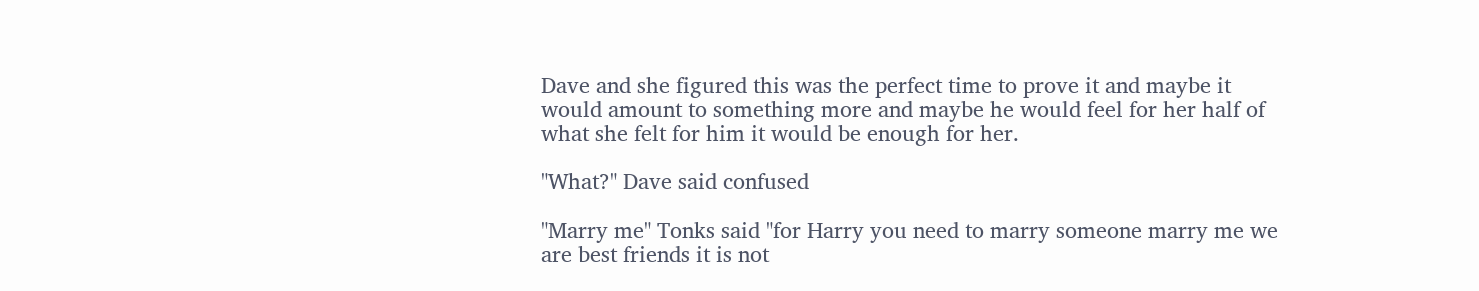Dave and she figured this was the perfect time to prove it and maybe it would amount to something more and maybe he would feel for her half of what she felt for him it would be enough for her.

"What?" Dave said confused

"Marry me" Tonks said "for Harry you need to marry someone marry me we are best friends it is not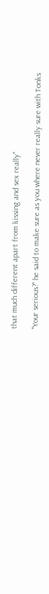that much different apart from kissing and sex really"

"Your serious?" he said to make sure as you where never really sure with Tonks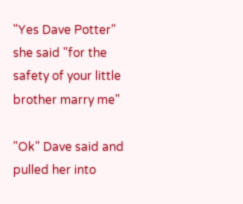"Yes Dave Potter" she said "for the safety of your little brother marry me"

"Ok" Dave said and pulled her into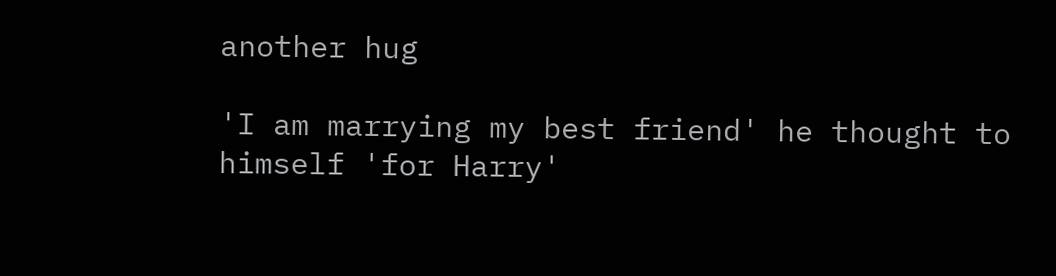another hug

'I am marrying my best friend' he thought to himself 'for Harry'